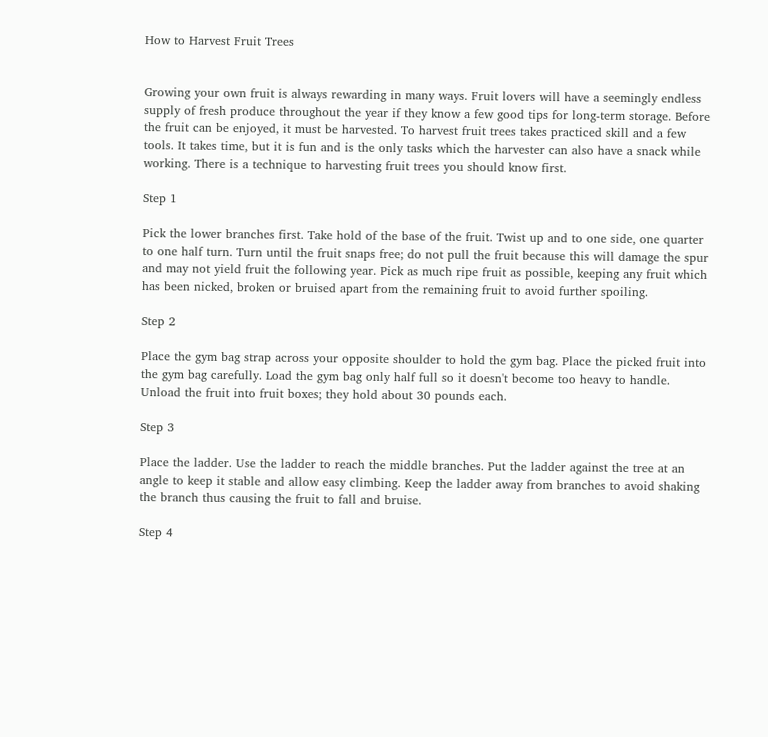How to Harvest Fruit Trees


Growing your own fruit is always rewarding in many ways. Fruit lovers will have a seemingly endless supply of fresh produce throughout the year if they know a few good tips for long-term storage. Before the fruit can be enjoyed, it must be harvested. To harvest fruit trees takes practiced skill and a few tools. It takes time, but it is fun and is the only tasks which the harvester can also have a snack while working. There is a technique to harvesting fruit trees you should know first.

Step 1

Pick the lower branches first. Take hold of the base of the fruit. Twist up and to one side, one quarter to one half turn. Turn until the fruit snaps free; do not pull the fruit because this will damage the spur and may not yield fruit the following year. Pick as much ripe fruit as possible, keeping any fruit which has been nicked, broken or bruised apart from the remaining fruit to avoid further spoiling.

Step 2

Place the gym bag strap across your opposite shoulder to hold the gym bag. Place the picked fruit into the gym bag carefully. Load the gym bag only half full so it doesn't become too heavy to handle. Unload the fruit into fruit boxes; they hold about 30 pounds each.

Step 3

Place the ladder. Use the ladder to reach the middle branches. Put the ladder against the tree at an angle to keep it stable and allow easy climbing. Keep the ladder away from branches to avoid shaking the branch thus causing the fruit to fall and bruise.

Step 4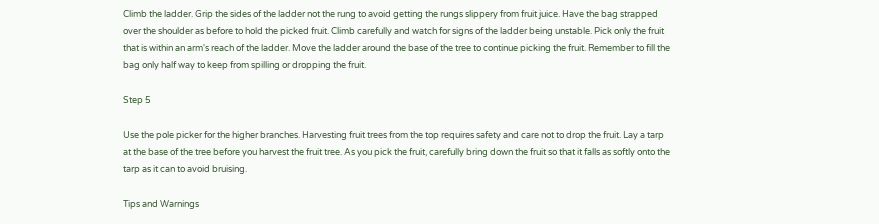Climb the ladder. Grip the sides of the ladder not the rung to avoid getting the rungs slippery from fruit juice. Have the bag strapped over the shoulder as before to hold the picked fruit. Climb carefully and watch for signs of the ladder being unstable. Pick only the fruit that is within an arm's reach of the ladder. Move the ladder around the base of the tree to continue picking the fruit. Remember to fill the bag only half way to keep from spilling or dropping the fruit.

Step 5

Use the pole picker for the higher branches. Harvesting fruit trees from the top requires safety and care not to drop the fruit. Lay a tarp at the base of the tree before you harvest the fruit tree. As you pick the fruit, carefully bring down the fruit so that it falls as softly onto the tarp as it can to avoid bruising.

Tips and Warnings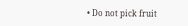• Do not pick fruit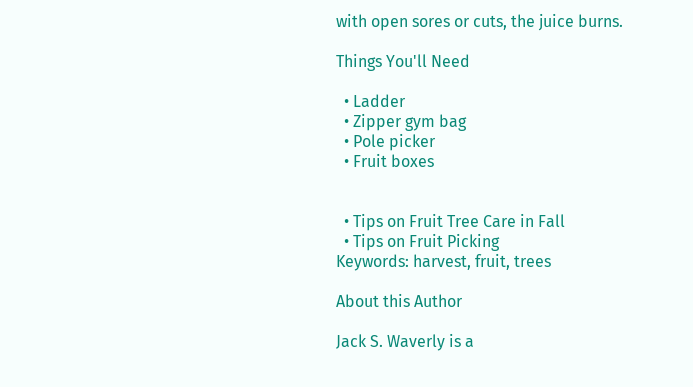with open sores or cuts, the juice burns.

Things You'll Need

  • Ladder
  • Zipper gym bag
  • Pole picker
  • Fruit boxes


  • Tips on Fruit Tree Care in Fall
  • Tips on Fruit Picking
Keywords: harvest, fruit, trees

About this Author

Jack S. Waverly is a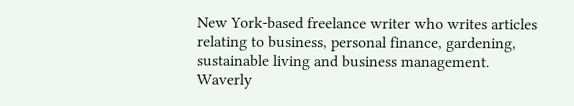New York-based freelance writer who writes articles relating to business, personal finance, gardening, sustainable living and business management. Waverly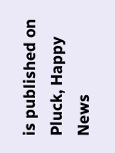is published on Pluck, Happy News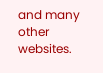and many other websites.